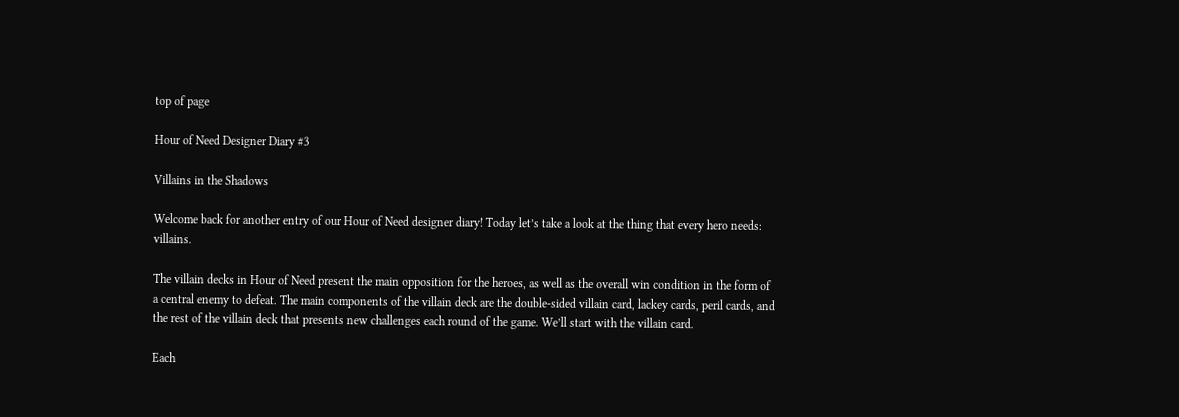top of page

Hour of Need Designer Diary #3

Villains in the Shadows

Welcome back for another entry of our Hour of Need designer diary! Today let’s take a look at the thing that every hero needs: villains.

The villain decks in Hour of Need present the main opposition for the heroes, as well as the overall win condition in the form of a central enemy to defeat. The main components of the villain deck are the double-sided villain card, lackey cards, peril cards, and the rest of the villain deck that presents new challenges each round of the game. We’ll start with the villain card.

Each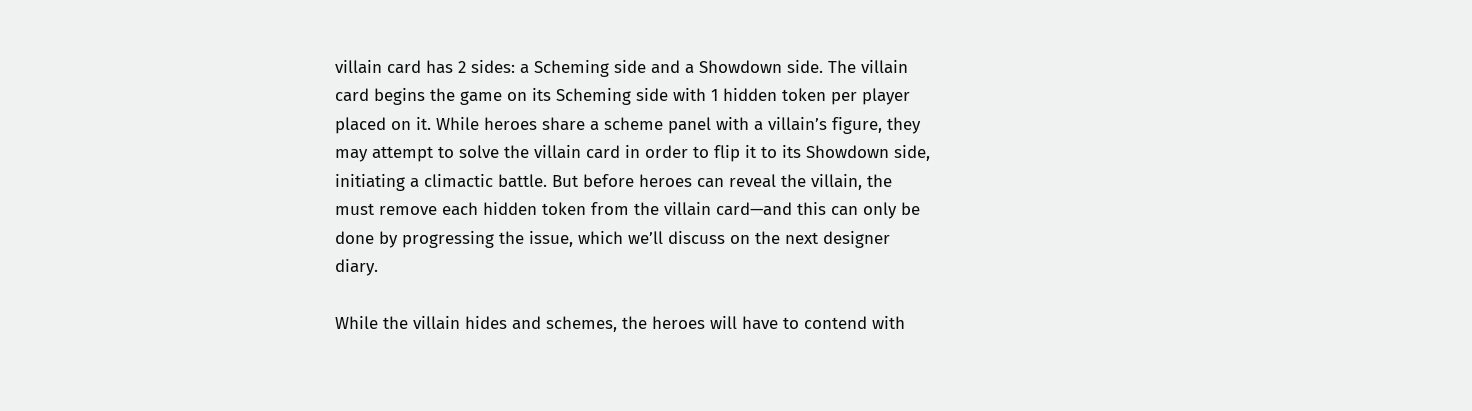villain card has 2 sides: a Scheming side and a Showdown side. The villain card begins the game on its Scheming side with 1 hidden token per player placed on it. While heroes share a scheme panel with a villain’s figure, they may attempt to solve the villain card in order to flip it to its Showdown side, initiating a climactic battle. But before heroes can reveal the villain, the must remove each hidden token from the villain card—and this can only be done by progressing the issue, which we’ll discuss on the next designer diary.

While the villain hides and schemes, the heroes will have to contend with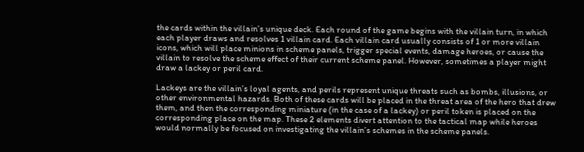the cards within the villain’s unique deck. Each round of the game begins with the villain turn, in which each player draws and resolves 1 villain card. Each villain card usually consists of 1 or more villain icons, which will place minions in scheme panels, trigger special events, damage heroes, or cause the villain to resolve the scheme effect of their current scheme panel. However, sometimes a player might draw a lackey or peril card.

Lackeys are the villain’s loyal agents, and perils represent unique threats such as bombs, illusions, or other environmental hazards. Both of these cards will be placed in the threat area of the hero that drew them, and then the corresponding miniature (in the case of a lackey) or peril token is placed on the corresponding place on the map. These 2 elements divert attention to the tactical map while heroes would normally be focused on investigating the villain’s schemes in the scheme panels.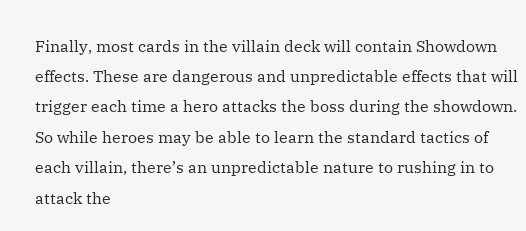Finally, most cards in the villain deck will contain Showdown effects. These are dangerous and unpredictable effects that will trigger each time a hero attacks the boss during the showdown. So while heroes may be able to learn the standard tactics of each villain, there’s an unpredictable nature to rushing in to attack the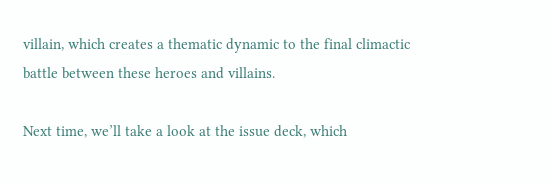villain, which creates a thematic dynamic to the final climactic battle between these heroes and villains.

Next time, we’ll take a look at the issue deck, which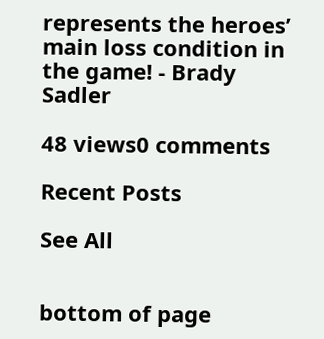represents the heroes’ main loss condition in the game! - Brady Sadler

48 views0 comments

Recent Posts

See All


bottom of page